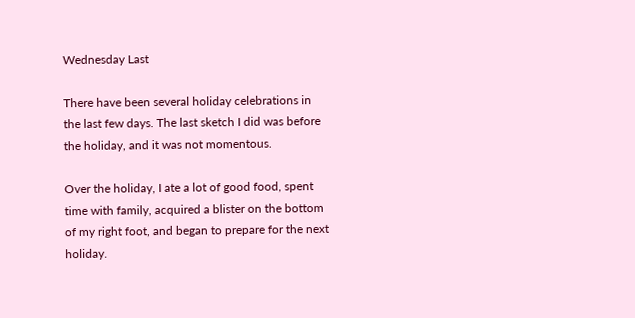Wednesday Last

There have been several holiday celebrations in the last few days. The last sketch I did was before the holiday, and it was not momentous.

Over the holiday, I ate a lot of good food, spent time with family, acquired a blister on the bottom of my right foot, and began to prepare for the next holiday.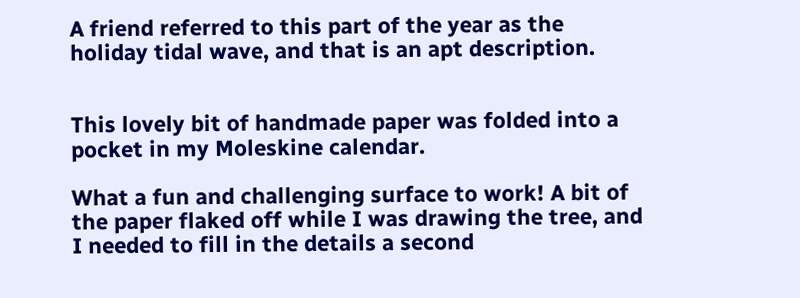A friend referred to this part of the year as the holiday tidal wave, and that is an apt description.


This lovely bit of handmade paper was folded into a pocket in my Moleskine calendar.

What a fun and challenging surface to work! A bit of the paper flaked off while I was drawing the tree, and I needed to fill in the details a second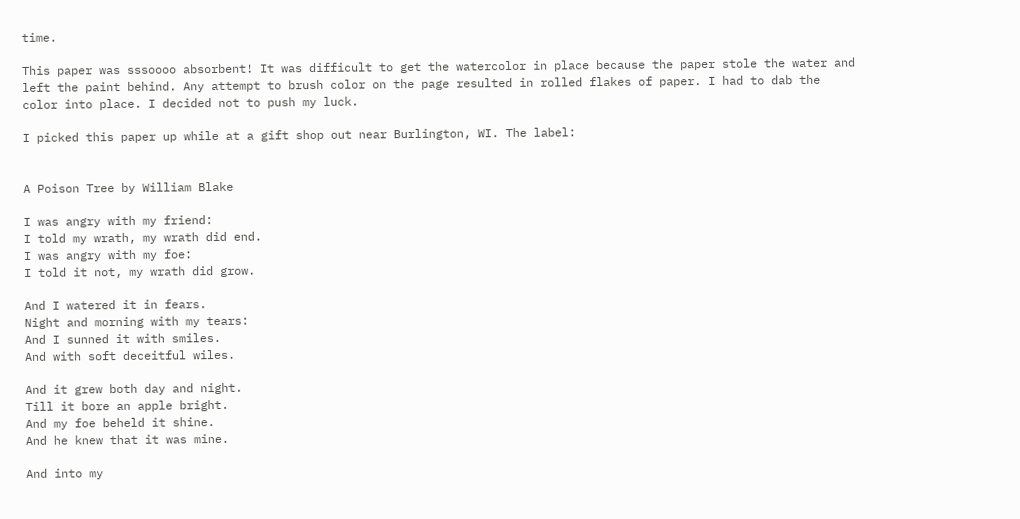time.

This paper was sssoooo absorbent! It was difficult to get the watercolor in place because the paper stole the water and left the paint behind. Any attempt to brush color on the page resulted in rolled flakes of paper. I had to dab the color into place. I decided not to push my luck.

I picked this paper up while at a gift shop out near Burlington, WI. The label:


A Poison Tree by William Blake

I was angry with my friend:
I told my wrath, my wrath did end.
I was angry with my foe:
I told it not, my wrath did grow.

And I watered it in fears.
Night and morning with my tears:
And I sunned it with smiles.
And with soft deceitful wiles.

And it grew both day and night.
Till it bore an apple bright.
And my foe beheld it shine.
And he knew that it was mine.

And into my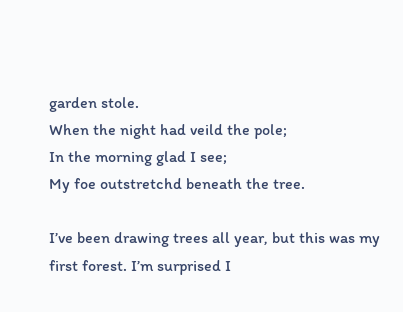garden stole.
When the night had veild the pole;
In the morning glad I see;
My foe outstretchd beneath the tree.

I’ve been drawing trees all year, but this was my first forest. I’m surprised I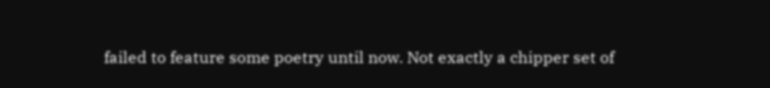failed to feature some poetry until now. Not exactly a chipper set of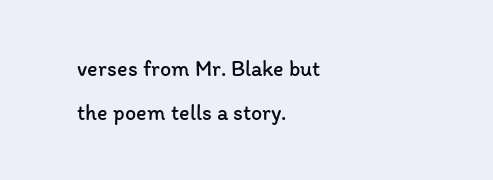verses from Mr. Blake but the poem tells a story.